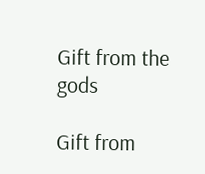Gift from the gods

Gift from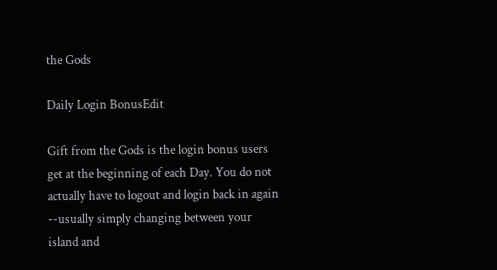the Gods

Daily Login BonusEdit

Gift from the Gods is the login bonus users get at the beginning of each Day. You do not actually have to logout and login back in again --usually simply changing between your island and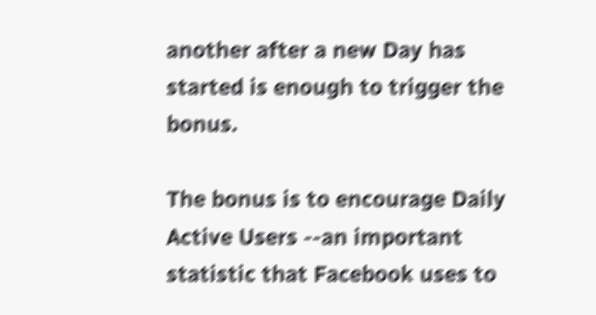another after a new Day has started is enough to trigger the bonus.

The bonus is to encourage Daily Active Users --an important statistic that Facebook uses to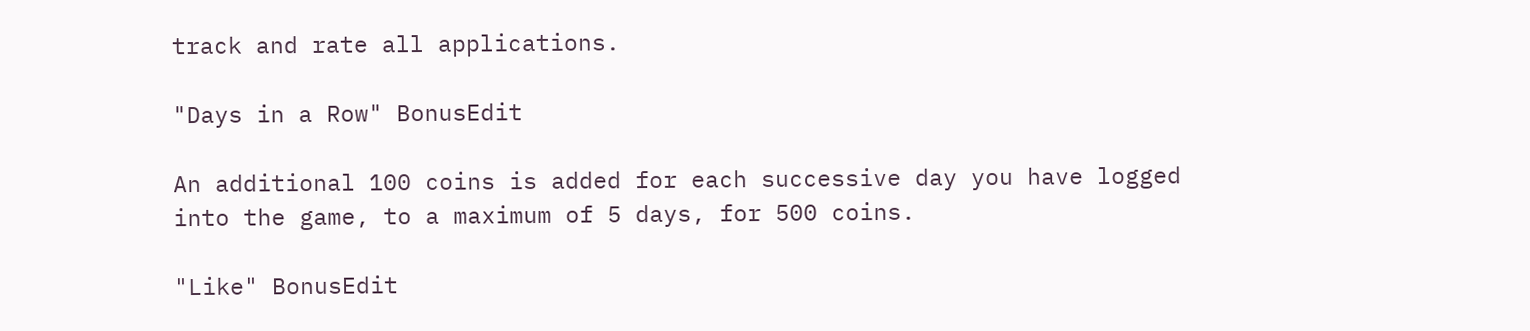track and rate all applications.

"Days in a Row" BonusEdit

An additional 100 coins is added for each successive day you have logged into the game, to a maximum of 5 days, for 500 coins.

"Like" BonusEdit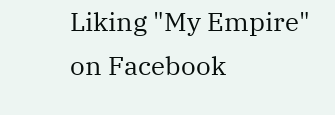Liking "My Empire" on Facebook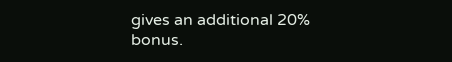gives an additional 20% bonus.